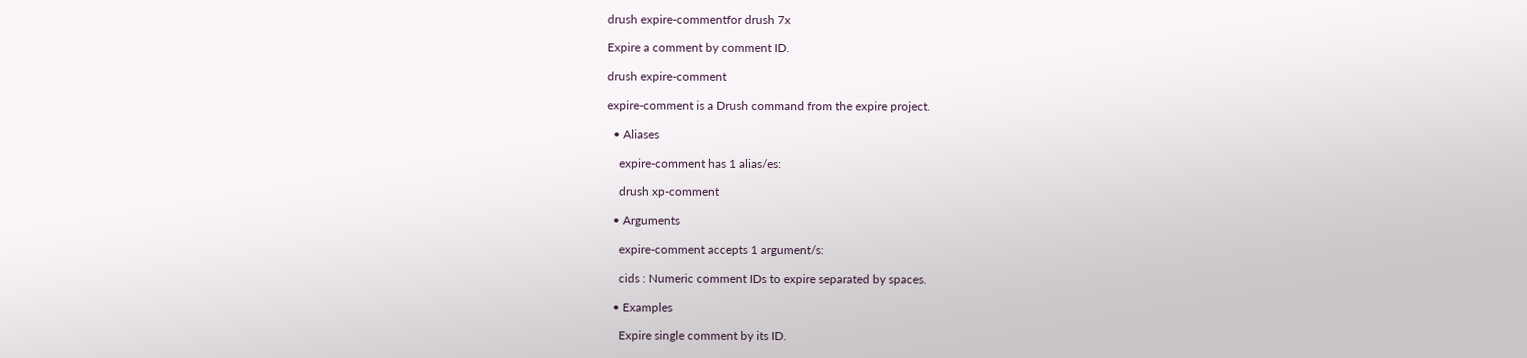drush expire-commentfor drush 7x

Expire a comment by comment ID.

drush expire-comment

expire-comment is a Drush command from the expire project.

  • Aliases

    expire-comment has 1 alias/es:

    drush xp-comment

  • Arguments

    expire-comment accepts 1 argument/s:

    cids : Numeric comment IDs to expire separated by spaces.

  • Examples

    Expire single comment by its ID.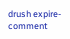drush expire-comment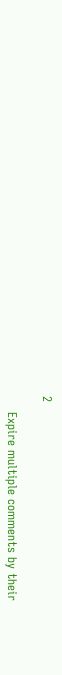2

    Expire multiple comments by their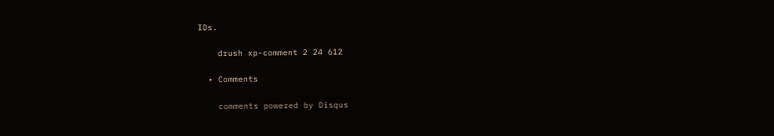IDs.

    drush xp-comment 2 24 612

  • Comments

    comments powered by Disqus